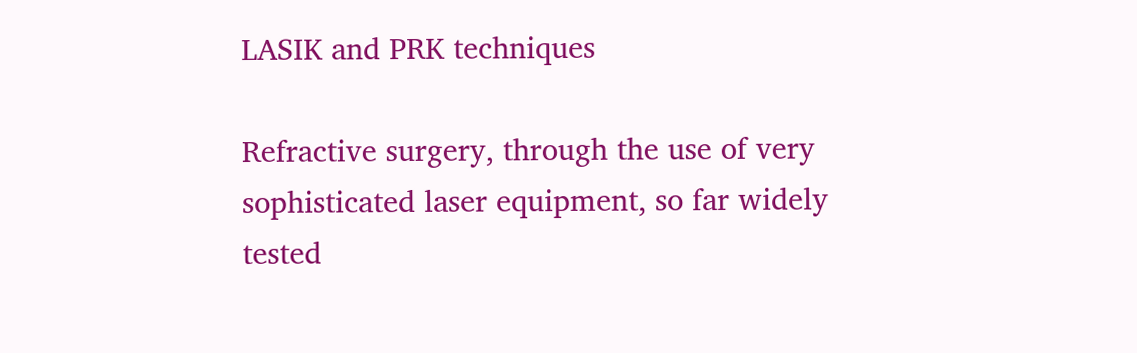LASIK and PRK techniques

Refractive surgery, through the use of very sophisticated laser equipment, so far widely tested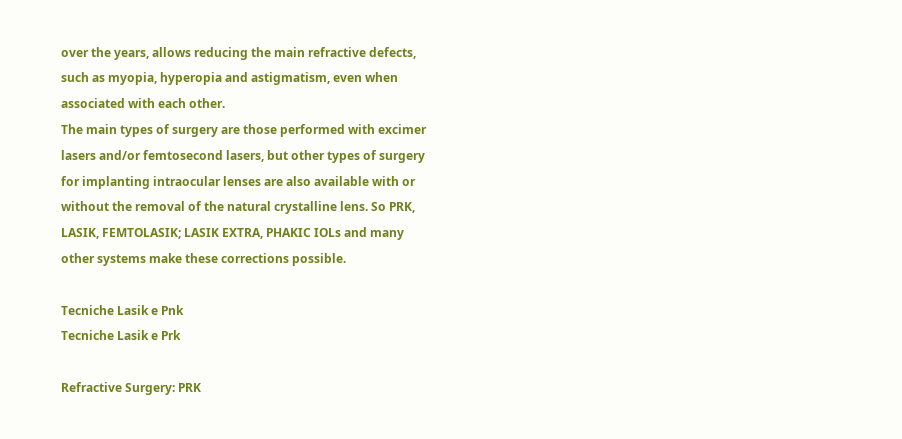over the years, allows reducing the main refractive defects, such as myopia, hyperopia and astigmatism, even when associated with each other.
The main types of surgery are those performed with excimer lasers and/or femtosecond lasers, but other types of surgery for implanting intraocular lenses are also available with or without the removal of the natural crystalline lens. So PRK, LASIK, FEMTOLASIK; LASIK EXTRA, PHAKIC IOLs and many other systems make these corrections possible.

Tecniche Lasik e Pnk
Tecniche Lasik e Prk

Refractive Surgery: PRK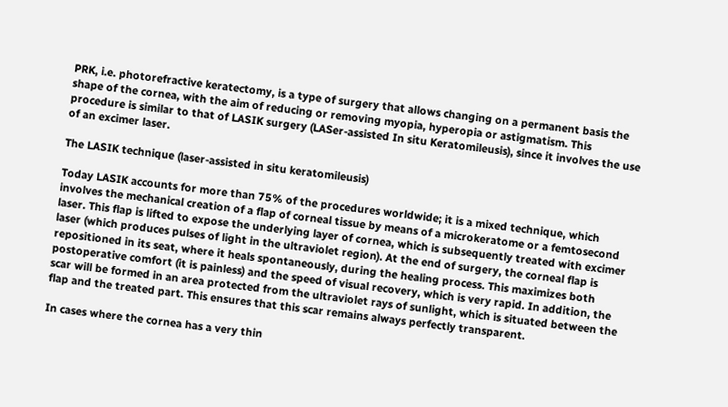PRK, i.e. photorefractive keratectomy, is a type of surgery that allows changing on a permanent basis the shape of the cornea, with the aim of reducing or removing myopia, hyperopia or astigmatism. This procedure is similar to that of LASIK surgery (LASer-assisted In situ Keratomileusis), since it involves the use of an excimer laser.

The LASIK technique (laser-assisted in situ keratomileusis)

Today LASIK accounts for more than 75% of the procedures worldwide; it is a mixed technique, which involves the mechanical creation of a flap of corneal tissue by means of a microkeratome or a femtosecond laser. This flap is lifted to expose the underlying layer of cornea, which is subsequently treated with excimer laser (which produces pulses of light in the ultraviolet region). At the end of surgery, the corneal flap is repositioned in its seat, where it heals spontaneously, during the healing process. This maximizes both postoperative comfort (it is painless) and the speed of visual recovery, which is very rapid. In addition, the scar will be formed in an area protected from the ultraviolet rays of sunlight, which is situated between the flap and the treated part. This ensures that this scar remains always perfectly transparent.

In cases where the cornea has a very thin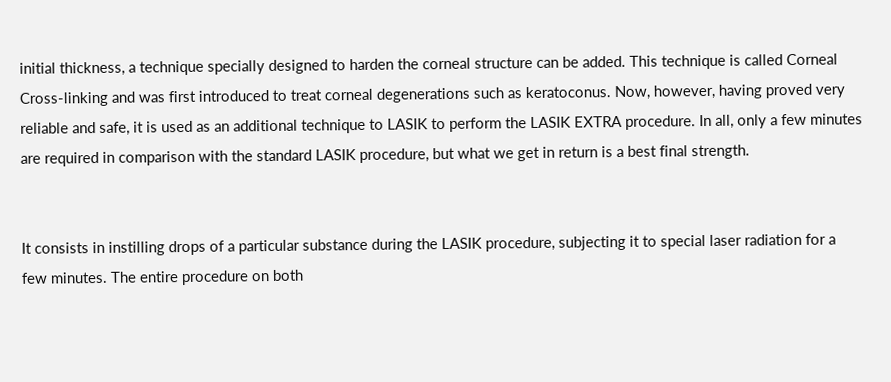initial thickness, a technique specially designed to harden the corneal structure can be added. This technique is called Corneal Cross-linking and was first introduced to treat corneal degenerations such as keratoconus. Now, however, having proved very reliable and safe, it is used as an additional technique to LASIK to perform the LASIK EXTRA procedure. In all, only a few minutes are required in comparison with the standard LASIK procedure, but what we get in return is a best final strength.


It consists in instilling drops of a particular substance during the LASIK procedure, subjecting it to special laser radiation for a few minutes. The entire procedure on both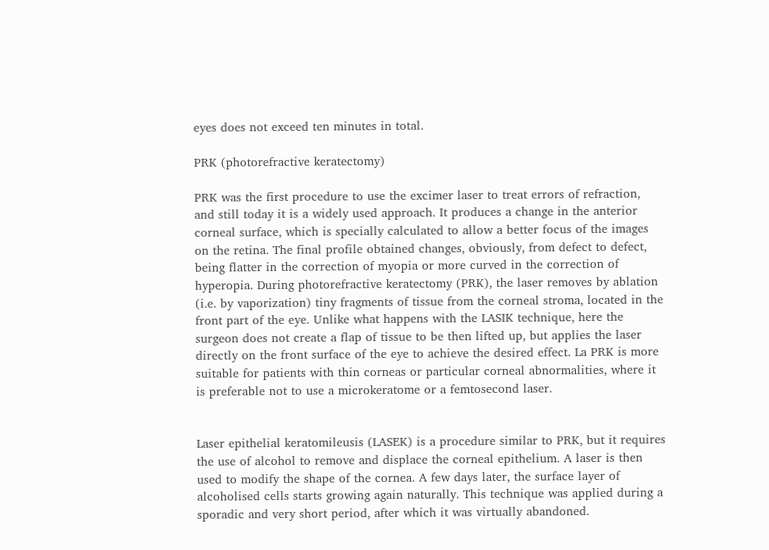eyes does not exceed ten minutes in total.

PRK (photorefractive keratectomy)

PRK was the first procedure to use the excimer laser to treat errors of refraction, and still today it is a widely used approach. It produces a change in the anterior corneal surface, which is specially calculated to allow a better focus of the images on the retina. The final profile obtained changes, obviously, from defect to defect, being flatter in the correction of myopia or more curved in the correction of hyperopia. During photorefractive keratectomy (PRK), the laser removes by ablation (i.e. by vaporization) tiny fragments of tissue from the corneal stroma, located in the front part of the eye. Unlike what happens with the LASIK technique, here the surgeon does not create a flap of tissue to be then lifted up, but applies the laser directly on the front surface of the eye to achieve the desired effect. La PRK is more suitable for patients with thin corneas or particular corneal abnormalities, where it is preferable not to use a microkeratome or a femtosecond laser.


Laser epithelial keratomileusis (LASEK) is a procedure similar to PRK, but it requires the use of alcohol to remove and displace the corneal epithelium. A laser is then used to modify the shape of the cornea. A few days later, the surface layer of alcoholised cells starts growing again naturally. This technique was applied during a sporadic and very short period, after which it was virtually abandoned.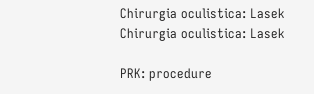Chirurgia oculistica: Lasek
Chirurgia oculistica: Lasek

PRK: procedure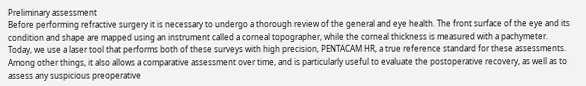Preliminary assessment
Before performing refractive surgery it is necessary to undergo a thorough review of the general and eye health. The front surface of the eye and its condition and shape are mapped using an instrument called a corneal topographer, while the corneal thickness is measured with a pachymeter. Today, we use a laser tool that performs both of these surveys with high precision, PENTACAM HR, a true reference standard for these assessments. Among other things, it also allows a comparative assessment over time, and is particularly useful to evaluate the postoperative recovery, as well as to assess any suspicious preoperative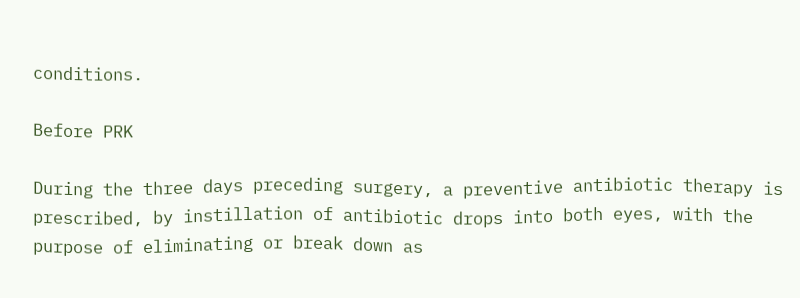conditions.

Before PRK

During the three days preceding surgery, a preventive antibiotic therapy is prescribed, by instillation of antibiotic drops into both eyes, with the purpose of eliminating or break down as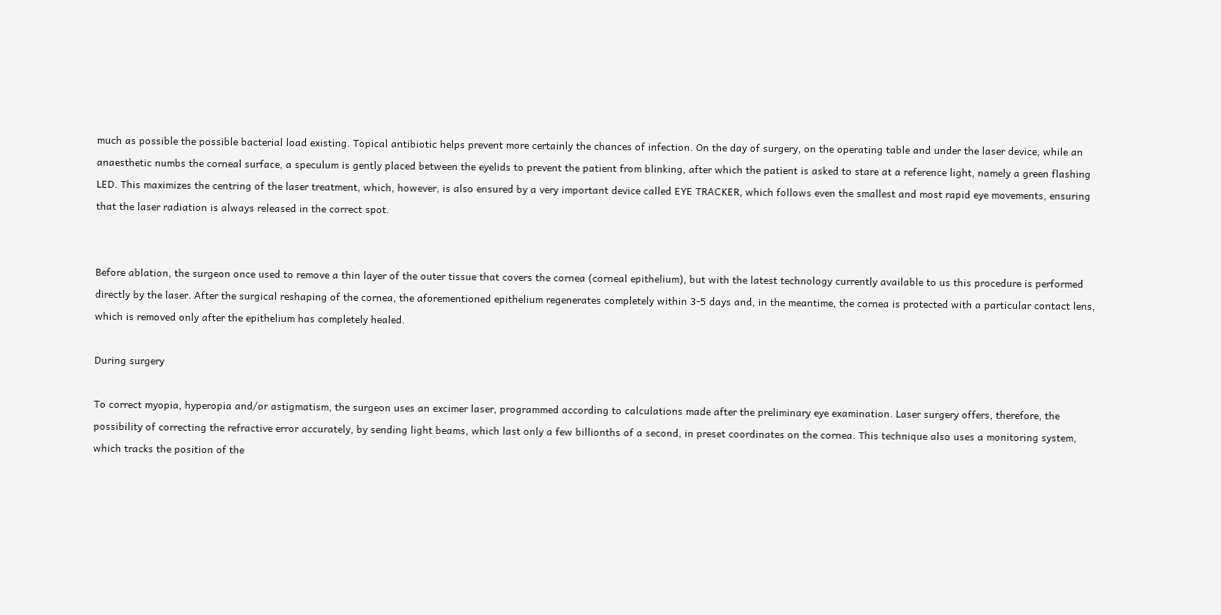much as possible the possible bacterial load existing. Topical antibiotic helps prevent more certainly the chances of infection. On the day of surgery, on the operating table and under the laser device, while an anaesthetic numbs the corneal surface, a speculum is gently placed between the eyelids to prevent the patient from blinking, after which the patient is asked to stare at a reference light, namely a green flashing LED. This maximizes the centring of the laser treatment, which, however, is also ensured by a very important device called EYE TRACKER, which follows even the smallest and most rapid eye movements, ensuring that the laser radiation is always released in the correct spot.


Before ablation, the surgeon once used to remove a thin layer of the outer tissue that covers the cornea (corneal epithelium), but with the latest technology currently available to us this procedure is performed directly by the laser. After the surgical reshaping of the cornea, the aforementioned epithelium regenerates completely within 3-5 days and, in the meantime, the cornea is protected with a particular contact lens, which is removed only after the epithelium has completely healed.

During surgery

To correct myopia, hyperopia and/or astigmatism, the surgeon uses an excimer laser, programmed according to calculations made after the preliminary eye examination. Laser surgery offers, therefore, the possibility of correcting the refractive error accurately, by sending light beams, which last only a few billionths of a second, in preset coordinates on the cornea. This technique also uses a monitoring system, which tracks the position of the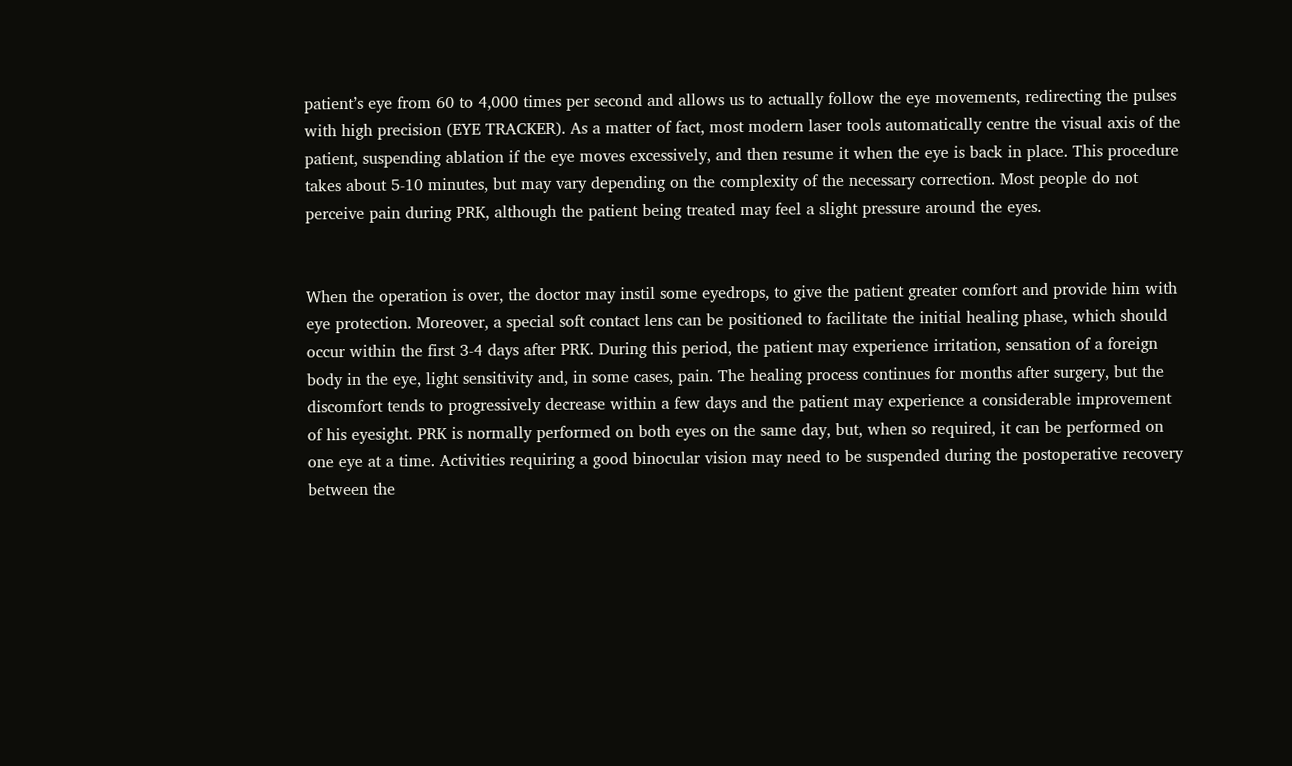patient’s eye from 60 to 4,000 times per second and allows us to actually follow the eye movements, redirecting the pulses with high precision (EYE TRACKER). As a matter of fact, most modern laser tools automatically centre the visual axis of the patient, suspending ablation if the eye moves excessively, and then resume it when the eye is back in place. This procedure takes about 5-10 minutes, but may vary depending on the complexity of the necessary correction. Most people do not perceive pain during PRK, although the patient being treated may feel a slight pressure around the eyes.


When the operation is over, the doctor may instil some eyedrops, to give the patient greater comfort and provide him with eye protection. Moreover, a special soft contact lens can be positioned to facilitate the initial healing phase, which should occur within the first 3-4 days after PRK. During this period, the patient may experience irritation, sensation of a foreign body in the eye, light sensitivity and, in some cases, pain. The healing process continues for months after surgery, but the discomfort tends to progressively decrease within a few days and the patient may experience a considerable improvement of his eyesight. PRK is normally performed on both eyes on the same day, but, when so required, it can be performed on one eye at a time. Activities requiring a good binocular vision may need to be suspended during the postoperative recovery between the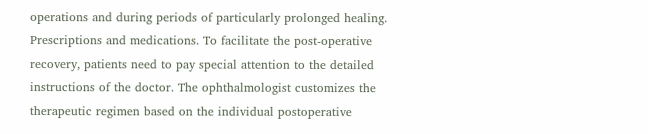operations and during periods of particularly prolonged healing. Prescriptions and medications. To facilitate the post-operative recovery, patients need to pay special attention to the detailed instructions of the doctor. The ophthalmologist customizes the therapeutic regimen based on the individual postoperative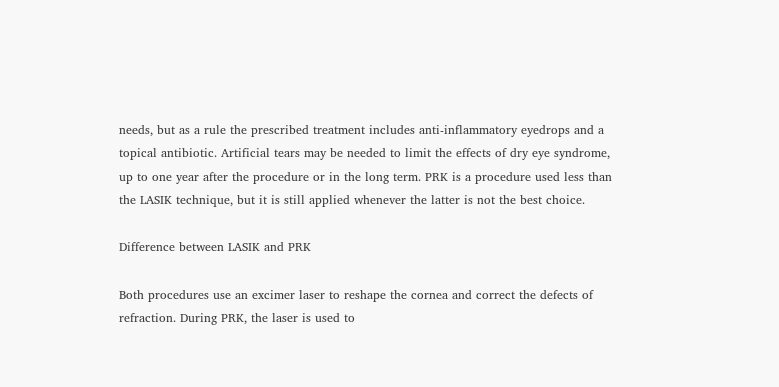needs, but as a rule the prescribed treatment includes anti-inflammatory eyedrops and a topical antibiotic. Artificial tears may be needed to limit the effects of dry eye syndrome, up to one year after the procedure or in the long term. PRK is a procedure used less than the LASIK technique, but it is still applied whenever the latter is not the best choice.

Difference between LASIK and PRK

Both procedures use an excimer laser to reshape the cornea and correct the defects of refraction. During PRK, the laser is used to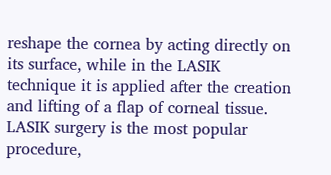reshape the cornea by acting directly on its surface, while in the LASIK technique it is applied after the creation and lifting of a flap of corneal tissue. LASIK surgery is the most popular procedure,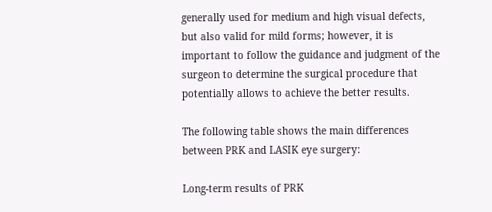generally used for medium and high visual defects, but also valid for mild forms; however, it is important to follow the guidance and judgment of the surgeon to determine the surgical procedure that potentially allows to achieve the better results.

The following table shows the main differences between PRK and LASIK eye surgery:

Long-term results of PRK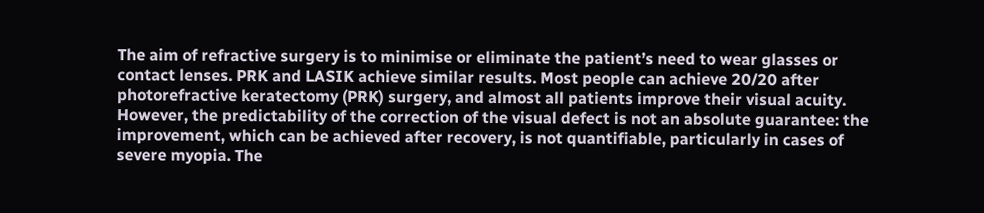The aim of refractive surgery is to minimise or eliminate the patient’s need to wear glasses or contact lenses. PRK and LASIK achieve similar results. Most people can achieve 20/20 after photorefractive keratectomy (PRK) surgery, and almost all patients improve their visual acuity. However, the predictability of the correction of the visual defect is not an absolute guarantee: the improvement, which can be achieved after recovery, is not quantifiable, particularly in cases of severe myopia. The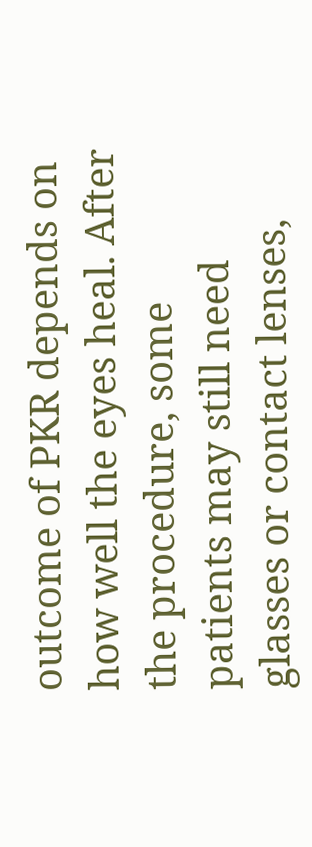outcome of PKR depends on how well the eyes heal. After the procedure, some patients may still need glasses or contact lenses,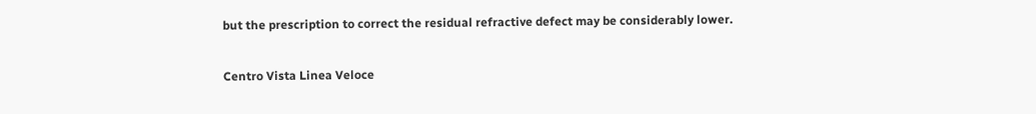but the prescription to correct the residual refractive defect may be considerably lower.

Centro Vista Linea Veloce